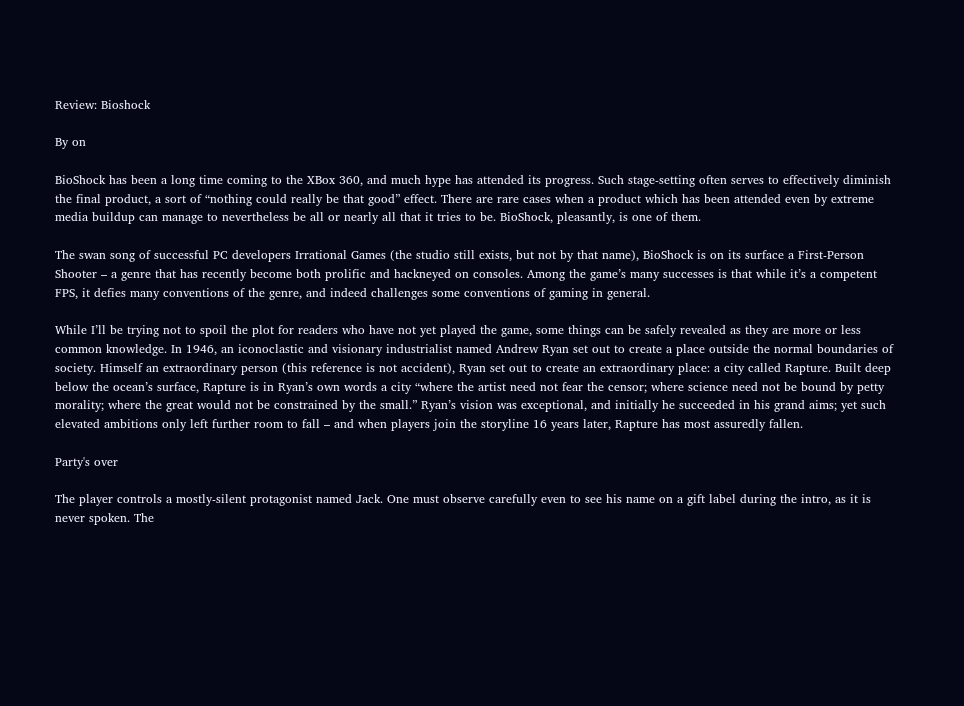Review: Bioshock

By on

BioShock has been a long time coming to the XBox 360, and much hype has attended its progress. Such stage-setting often serves to effectively diminish the final product, a sort of “nothing could really be that good” effect. There are rare cases when a product which has been attended even by extreme media buildup can manage to nevertheless be all or nearly all that it tries to be. BioShock, pleasantly, is one of them.

The swan song of successful PC developers Irrational Games (the studio still exists, but not by that name), BioShock is on its surface a First-Person Shooter – a genre that has recently become both prolific and hackneyed on consoles. Among the game’s many successes is that while it’s a competent FPS, it defies many conventions of the genre, and indeed challenges some conventions of gaming in general.

While I’ll be trying not to spoil the plot for readers who have not yet played the game, some things can be safely revealed as they are more or less common knowledge. In 1946, an iconoclastic and visionary industrialist named Andrew Ryan set out to create a place outside the normal boundaries of society. Himself an extraordinary person (this reference is not accident), Ryan set out to create an extraordinary place: a city called Rapture. Built deep below the ocean’s surface, Rapture is in Ryan’s own words a city “where the artist need not fear the censor; where science need not be bound by petty morality; where the great would not be constrained by the small.” Ryan’s vision was exceptional, and initially he succeeded in his grand aims; yet such elevated ambitions only left further room to fall – and when players join the storyline 16 years later, Rapture has most assuredly fallen.

Party's over

The player controls a mostly-silent protagonist named Jack. One must observe carefully even to see his name on a gift label during the intro, as it is never spoken. The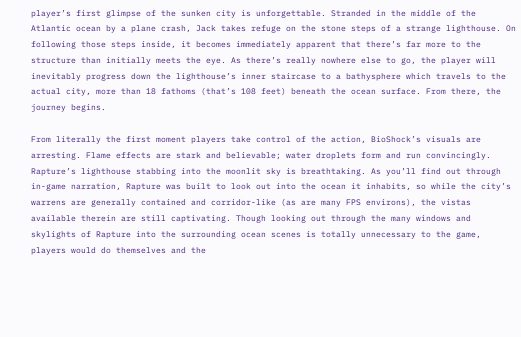player’s first glimpse of the sunken city is unforgettable. Stranded in the middle of the Atlantic ocean by a plane crash, Jack takes refuge on the stone steps of a strange lighthouse. On following those steps inside, it becomes immediately apparent that there’s far more to the structure than initially meets the eye. As there’s really nowhere else to go, the player will inevitably progress down the lighthouse’s inner staircase to a bathysphere which travels to the actual city, more than 18 fathoms (that’s 108 feet) beneath the ocean surface. From there, the journey begins.

From literally the first moment players take control of the action, BioShock’s visuals are arresting. Flame effects are stark and believable; water droplets form and run convincingly. Rapture’s lighthouse stabbing into the moonlit sky is breathtaking. As you’ll find out through in-game narration, Rapture was built to look out into the ocean it inhabits, so while the city’s warrens are generally contained and corridor-like (as are many FPS environs), the vistas available therein are still captivating. Though looking out through the many windows and skylights of Rapture into the surrounding ocean scenes is totally unnecessary to the game, players would do themselves and the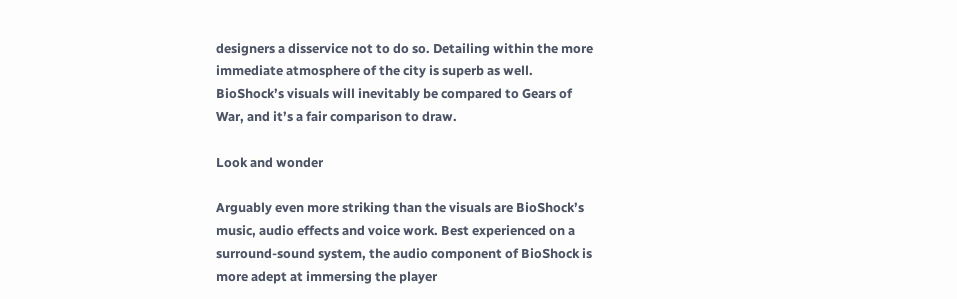designers a disservice not to do so. Detailing within the more immediate atmosphere of the city is superb as well. BioShock’s visuals will inevitably be compared to Gears of War, and it’s a fair comparison to draw.

Look and wonder

Arguably even more striking than the visuals are BioShock’s music, audio effects and voice work. Best experienced on a surround-sound system, the audio component of BioShock is more adept at immersing the player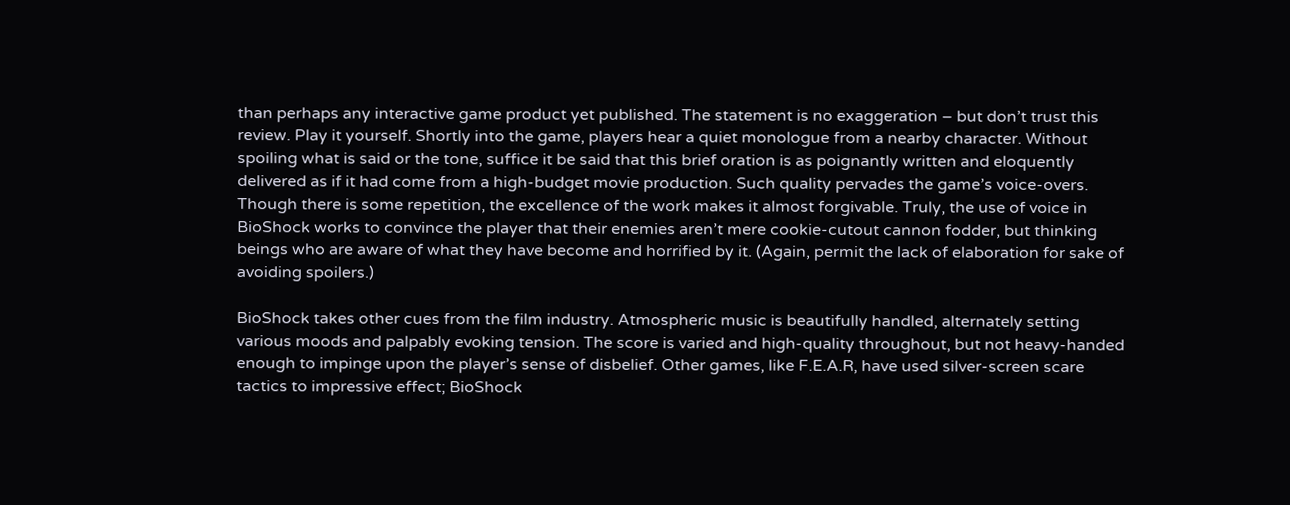than perhaps any interactive game product yet published. The statement is no exaggeration – but don’t trust this review. Play it yourself. Shortly into the game, players hear a quiet monologue from a nearby character. Without spoiling what is said or the tone, suffice it be said that this brief oration is as poignantly written and eloquently delivered as if it had come from a high-budget movie production. Such quality pervades the game’s voice-overs. Though there is some repetition, the excellence of the work makes it almost forgivable. Truly, the use of voice in BioShock works to convince the player that their enemies aren’t mere cookie-cutout cannon fodder, but thinking beings who are aware of what they have become and horrified by it. (Again, permit the lack of elaboration for sake of avoiding spoilers.)

BioShock takes other cues from the film industry. Atmospheric music is beautifully handled, alternately setting various moods and palpably evoking tension. The score is varied and high-quality throughout, but not heavy-handed enough to impinge upon the player’s sense of disbelief. Other games, like F.E.A.R, have used silver-screen scare tactics to impressive effect; BioShock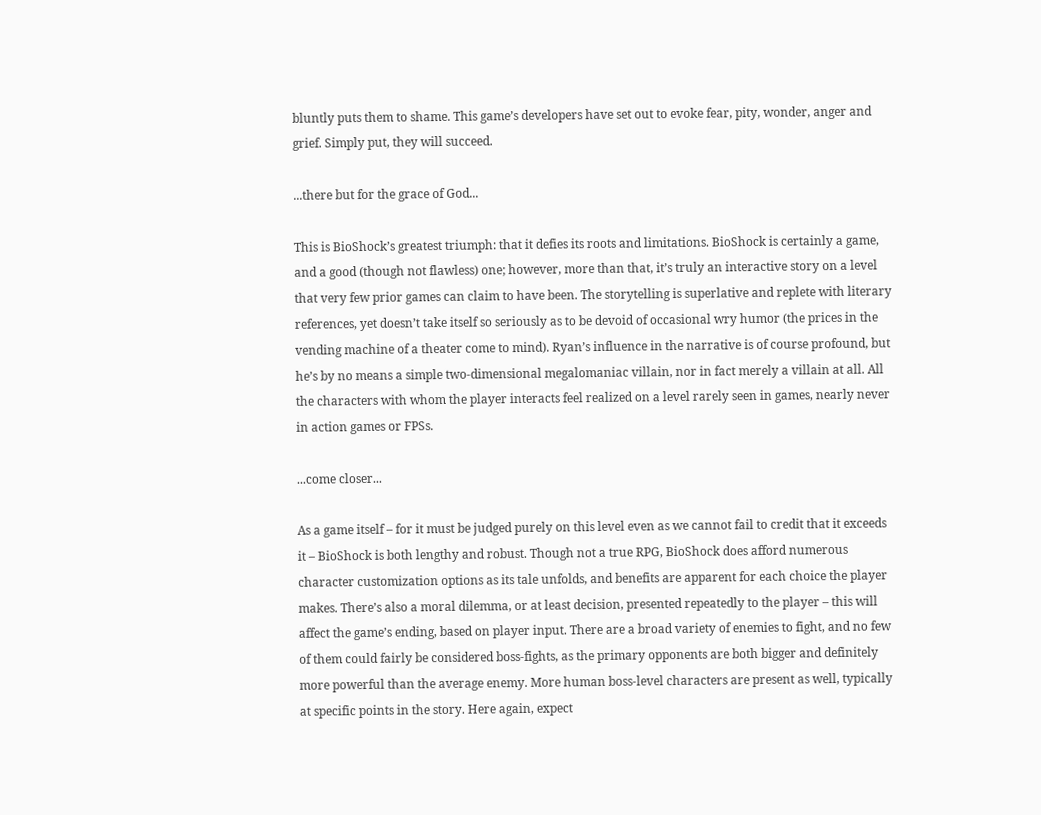bluntly puts them to shame. This game’s developers have set out to evoke fear, pity, wonder, anger and grief. Simply put, they will succeed.

...there but for the grace of God...

This is BioShock’s greatest triumph: that it defies its roots and limitations. BioShock is certainly a game, and a good (though not flawless) one; however, more than that, it’s truly an interactive story on a level that very few prior games can claim to have been. The storytelling is superlative and replete with literary references, yet doesn’t take itself so seriously as to be devoid of occasional wry humor (the prices in the vending machine of a theater come to mind). Ryan’s influence in the narrative is of course profound, but he’s by no means a simple two-dimensional megalomaniac villain, nor in fact merely a villain at all. All the characters with whom the player interacts feel realized on a level rarely seen in games, nearly never in action games or FPSs.

...come closer...

As a game itself – for it must be judged purely on this level even as we cannot fail to credit that it exceeds it – BioShock is both lengthy and robust. Though not a true RPG, BioShock does afford numerous character customization options as its tale unfolds, and benefits are apparent for each choice the player makes. There’s also a moral dilemma, or at least decision, presented repeatedly to the player – this will affect the game’s ending, based on player input. There are a broad variety of enemies to fight, and no few of them could fairly be considered boss-fights, as the primary opponents are both bigger and definitely more powerful than the average enemy. More human boss-level characters are present as well, typically at specific points in the story. Here again, expect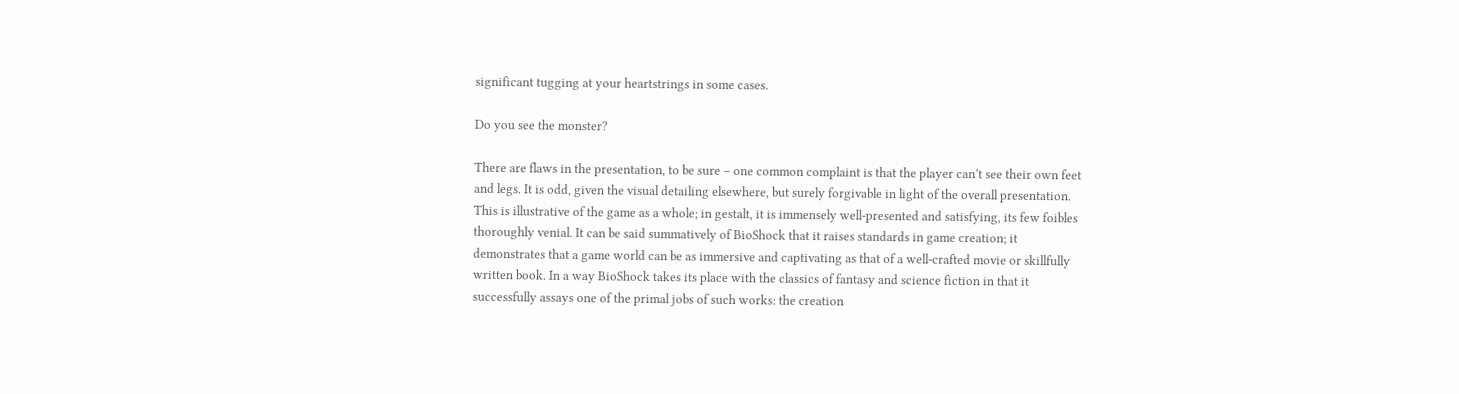significant tugging at your heartstrings in some cases.

Do you see the monster?

There are flaws in the presentation, to be sure – one common complaint is that the player can’t see their own feet and legs. It is odd, given the visual detailing elsewhere, but surely forgivable in light of the overall presentation. This is illustrative of the game as a whole; in gestalt, it is immensely well-presented and satisfying, its few foibles thoroughly venial. It can be said summatively of BioShock that it raises standards in game creation; it demonstrates that a game world can be as immersive and captivating as that of a well-crafted movie or skillfully written book. In a way BioShock takes its place with the classics of fantasy and science fiction in that it successfully assays one of the primal jobs of such works: the creation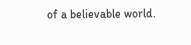of a believable world.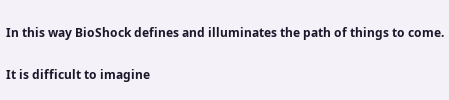In this way BioShock defines and illuminates the path of things to come.

It is difficult to imagine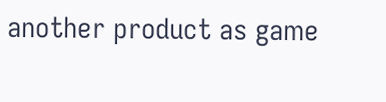another product as game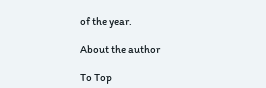of the year.

About the author

To Top